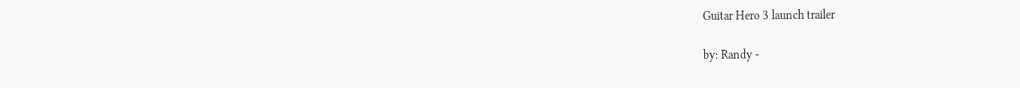Guitar Hero 3 launch trailer

by: Randy -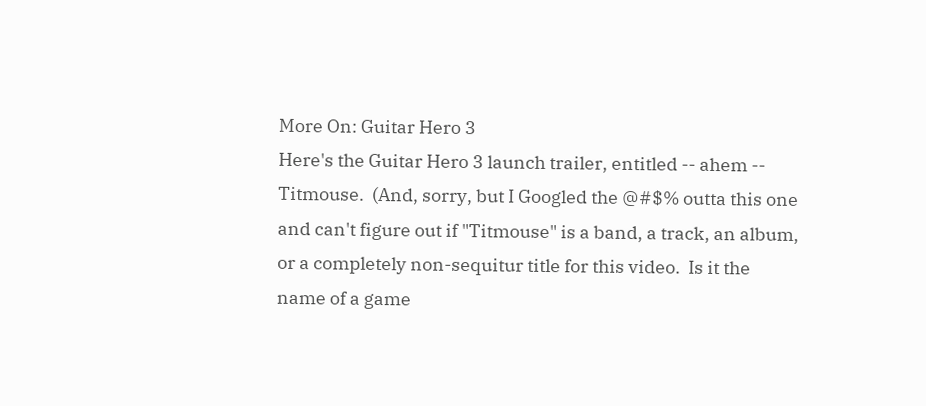More On: Guitar Hero 3
Here's the Guitar Hero 3 launch trailer, entitled -- ahem -- Titmouse.  (And, sorry, but I Googled the @#$% outta this one and can't figure out if "Titmouse" is a band, a track, an album, or a completely non-sequitur title for this video.  Is it the name of a game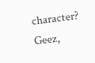character?  Geez,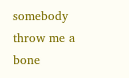somebody throw me a bone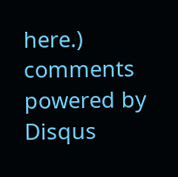here.)
comments powered by Disqus